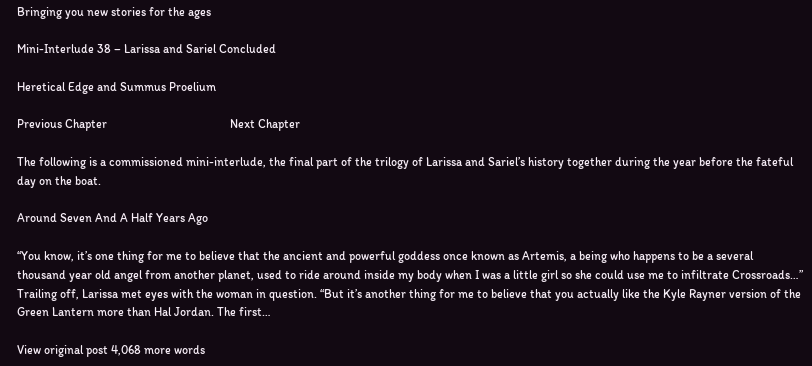Bringing you new stories for the ages

Mini-Interlude 38 – Larissa and Sariel Concluded

Heretical Edge and Summus Proelium

Previous Chapter                                         Next Chapter

The following is a commissioned mini-interlude, the final part of the trilogy of Larissa and Sariel’s history together during the year before the fateful day on the boat.

Around Seven And A Half Years Ago

“You know, it’s one thing for me to believe that the ancient and powerful goddess once known as Artemis, a being who happens to be a several thousand year old angel from another planet, used to ride around inside my body when I was a little girl so she could use me to infiltrate Crossroads…” Trailing off, Larissa met eyes with the woman in question. “But it’s another thing for me to believe that you actually like the Kyle Rayner version of the Green Lantern more than Hal Jordan. The first…

View original post 4,068 more words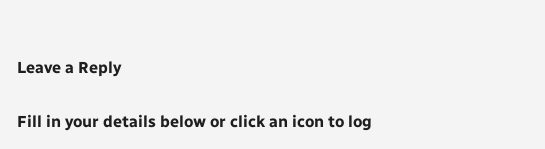Leave a Reply

Fill in your details below or click an icon to log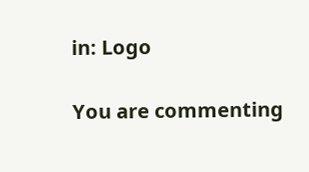in: Logo

You are commenting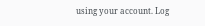using your account. Log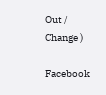Out /  Change )

Facebook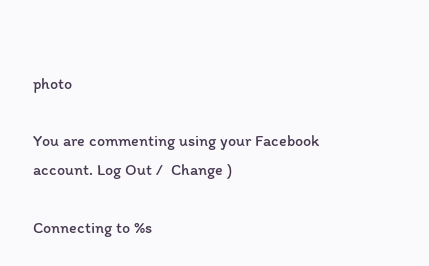photo

You are commenting using your Facebook account. Log Out /  Change )

Connecting to %s